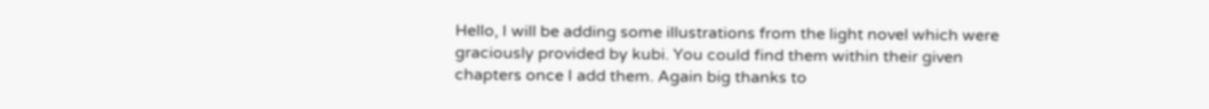Hello, I will be adding some illustrations from the light novel which were graciously provided by kubi. You could find them within their given chapters once I add them. Again big thanks to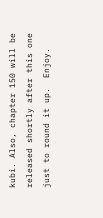kubi. Also, chapter 150 will be released shortly after this one just to round it up.  Enjoy.